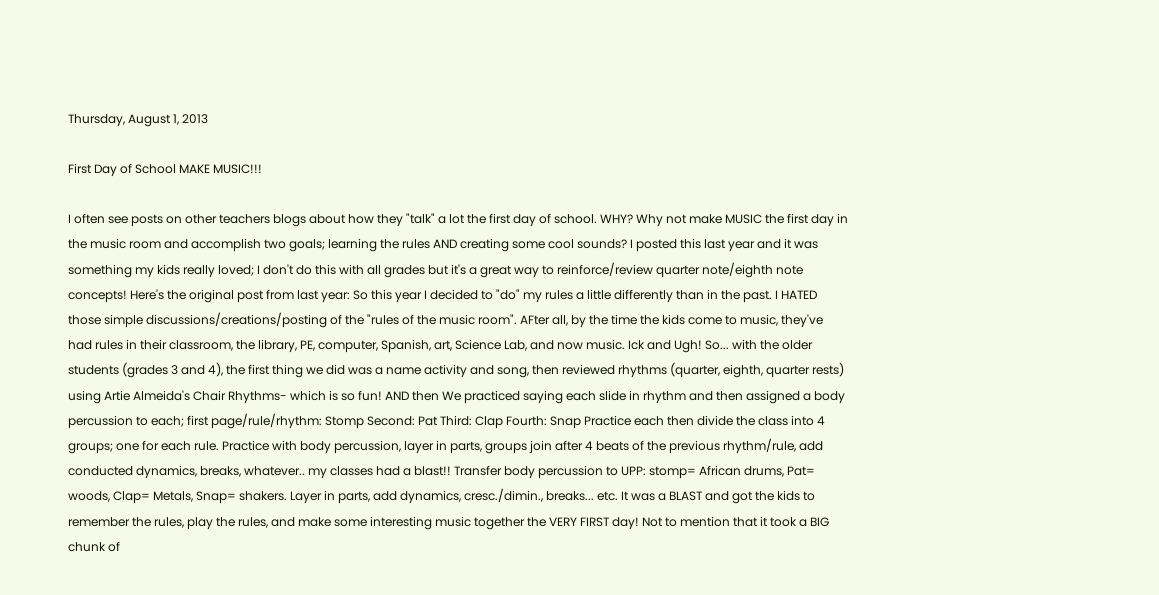Thursday, August 1, 2013

First Day of School MAKE MUSIC!!!

I often see posts on other teachers blogs about how they "talk" a lot the first day of school. WHY? Why not make MUSIC the first day in the music room and accomplish two goals; learning the rules AND creating some cool sounds? I posted this last year and it was something my kids really loved; I don't do this with all grades but it's a great way to reinforce/review quarter note/eighth note concepts! Here's the original post from last year: So this year I decided to "do" my rules a little differently than in the past. I HATED those simple discussions/creations/posting of the "rules of the music room". AFter all, by the time the kids come to music, they've had rules in their classroom, the library, PE, computer, Spanish, art, Science Lab, and now music. Ick and Ugh! So... with the older students (grades 3 and 4), the first thing we did was a name activity and song, then reviewed rhythms (quarter, eighth, quarter rests) using Artie Almeida's Chair Rhythms- which is so fun! AND then We practiced saying each slide in rhythm and then assigned a body percussion to each; first page/rule/rhythm: Stomp Second: Pat Third: Clap Fourth: Snap Practice each then divide the class into 4 groups; one for each rule. Practice with body percussion, layer in parts, groups join after 4 beats of the previous rhythm/rule, add conducted dynamics, breaks, whatever.. my classes had a blast!! Transfer body percussion to UPP: stomp= African drums, Pat= woods, Clap= Metals, Snap= shakers. Layer in parts, add dynamics, cresc./dimin., breaks... etc. It was a BLAST and got the kids to remember the rules, play the rules, and make some interesting music together the VERY FIRST day! Not to mention that it took a BIG chunk of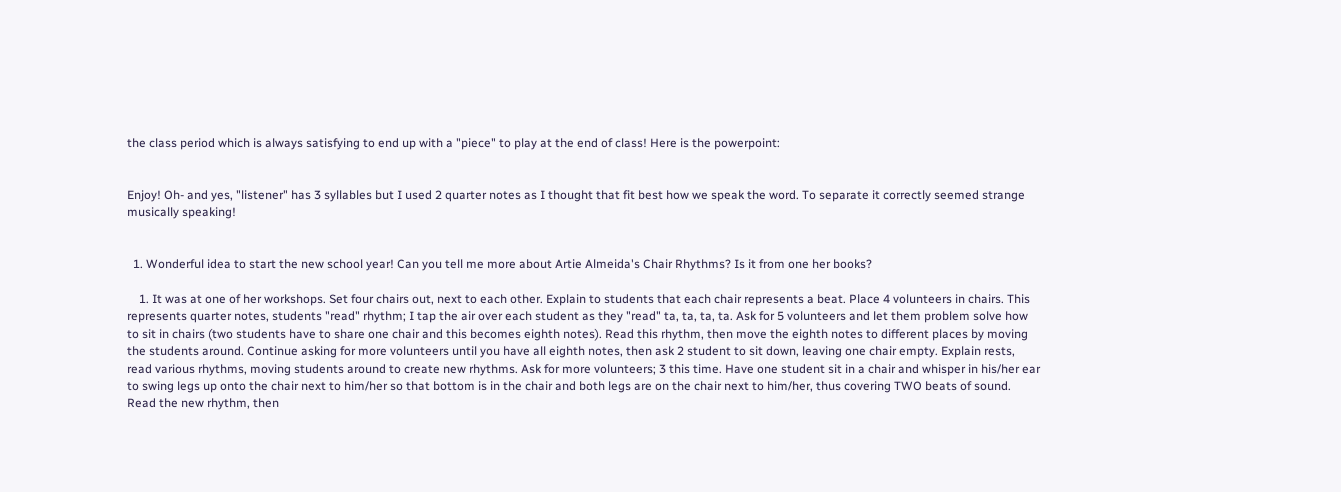the class period which is always satisfying to end up with a "piece" to play at the end of class! Here is the powerpoint:


Enjoy! Oh- and yes, "listener" has 3 syllables but I used 2 quarter notes as I thought that fit best how we speak the word. To separate it correctly seemed strange musically speaking!


  1. Wonderful idea to start the new school year! Can you tell me more about Artie Almeida's Chair Rhythms? Is it from one her books?

    1. It was at one of her workshops. Set four chairs out, next to each other. Explain to students that each chair represents a beat. Place 4 volunteers in chairs. This represents quarter notes, students "read" rhythm; I tap the air over each student as they "read" ta, ta, ta, ta. Ask for 5 volunteers and let them problem solve how to sit in chairs (two students have to share one chair and this becomes eighth notes). Read this rhythm, then move the eighth notes to different places by moving the students around. Continue asking for more volunteers until you have all eighth notes, then ask 2 student to sit down, leaving one chair empty. Explain rests, read various rhythms, moving students around to create new rhythms. Ask for more volunteers; 3 this time. Have one student sit in a chair and whisper in his/her ear to swing legs up onto the chair next to him/her so that bottom is in the chair and both legs are on the chair next to him/her, thus covering TWO beats of sound. Read the new rhythm, then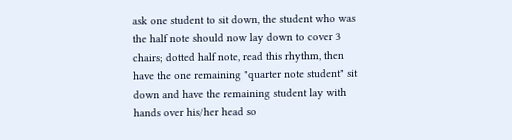ask one student to sit down, the student who was the half note should now lay down to cover 3 chairs; dotted half note, read this rhythm, then have the one remaining "quarter note student" sit down and have the remaining student lay with hands over his/her head so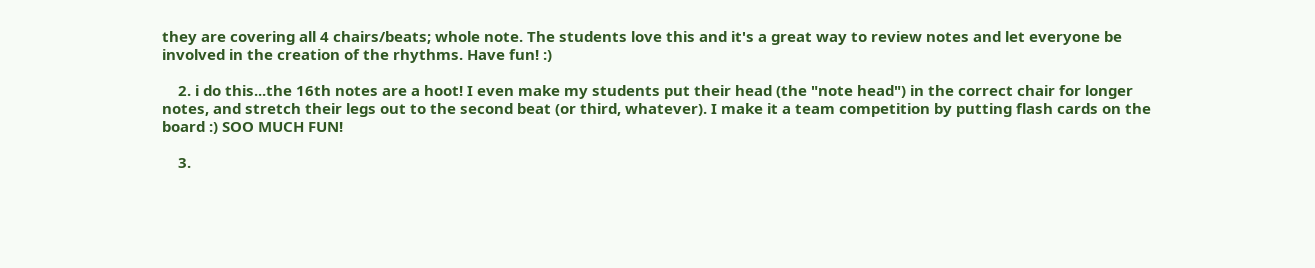they are covering all 4 chairs/beats; whole note. The students love this and it's a great way to review notes and let everyone be involved in the creation of the rhythms. Have fun! :)

    2. i do this...the 16th notes are a hoot! I even make my students put their head (the "note head") in the correct chair for longer notes, and stretch their legs out to the second beat (or third, whatever). I make it a team competition by putting flash cards on the board :) SOO MUCH FUN!

    3.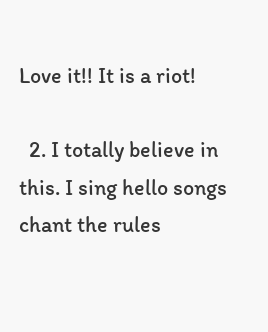Love it!! It is a riot!

  2. I totally believe in this. I sing hello songs chant the rules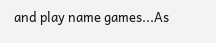and play name games...As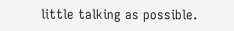little talking as possible.